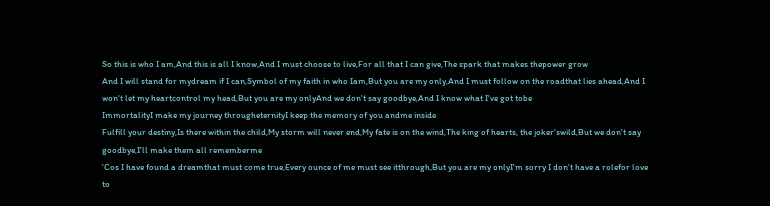So this is who I am,And this is all I know,And I must choose to live,For all that I can give,The spark that makes thepower grow
And I will stand for mydream if I can,Symbol of my faith in who Iam,But you are my only,And I must follow on the roadthat lies ahead,And I won't let my heartcontrol my head,But you are my onlyAnd we don't say goodbye,And I know what I've got tobe
ImmortalityI make my journey througheternityI keep the memory of you andme inside
Fulfill your destiny,Is there within the child,My storm will never end,My fate is on the wind,The king of hearts, the joker'swild,But we don't say goodbye,I'll make them all rememberme
'Cos I have found a dreamthat must come true,Every ounce of me must see itthrough,But you are my onlyI'm sorry I don't have a rolefor love to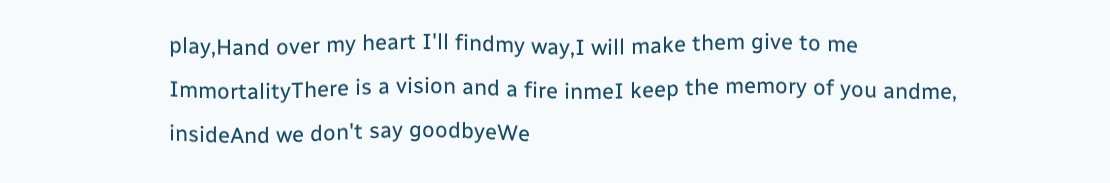play,Hand over my heart I'll findmy way,I will make them give to me
ImmortalityThere is a vision and a fire inmeI keep the memory of you andme, insideAnd we don't say goodbyeWe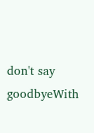don't say goodbyeWith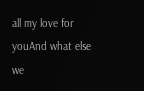all my love for youAnd what else we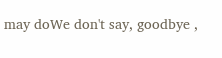may doWe don't say, goodbye ,